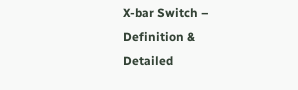X-bar Switch – Definition & Detailed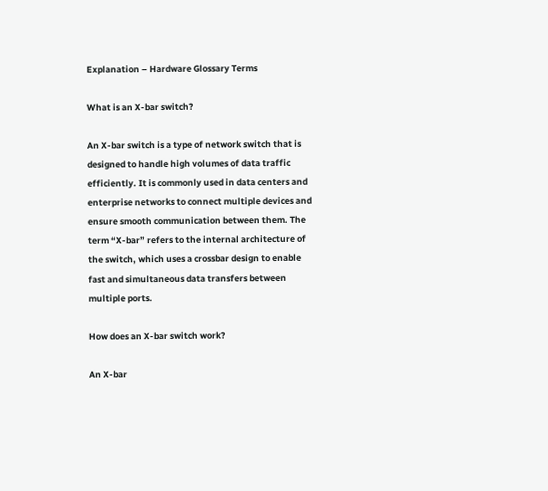Explanation – Hardware Glossary Terms

What is an X-bar switch?

An X-bar switch is a type of network switch that is designed to handle high volumes of data traffic efficiently. It is commonly used in data centers and enterprise networks to connect multiple devices and ensure smooth communication between them. The term “X-bar” refers to the internal architecture of the switch, which uses a crossbar design to enable fast and simultaneous data transfers between multiple ports.

How does an X-bar switch work?

An X-bar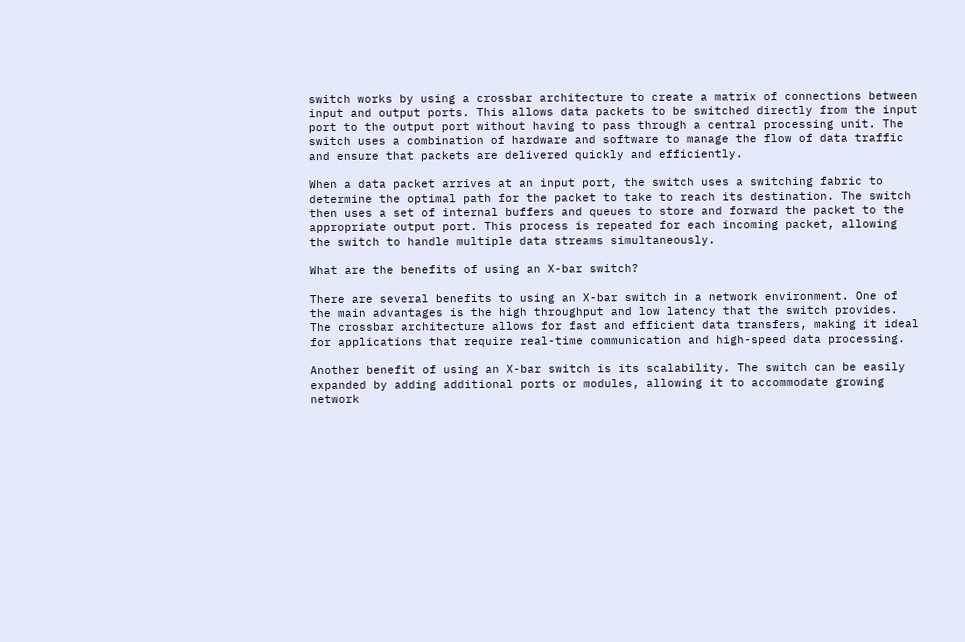switch works by using a crossbar architecture to create a matrix of connections between input and output ports. This allows data packets to be switched directly from the input port to the output port without having to pass through a central processing unit. The switch uses a combination of hardware and software to manage the flow of data traffic and ensure that packets are delivered quickly and efficiently.

When a data packet arrives at an input port, the switch uses a switching fabric to determine the optimal path for the packet to take to reach its destination. The switch then uses a set of internal buffers and queues to store and forward the packet to the appropriate output port. This process is repeated for each incoming packet, allowing the switch to handle multiple data streams simultaneously.

What are the benefits of using an X-bar switch?

There are several benefits to using an X-bar switch in a network environment. One of the main advantages is the high throughput and low latency that the switch provides. The crossbar architecture allows for fast and efficient data transfers, making it ideal for applications that require real-time communication and high-speed data processing.

Another benefit of using an X-bar switch is its scalability. The switch can be easily expanded by adding additional ports or modules, allowing it to accommodate growing network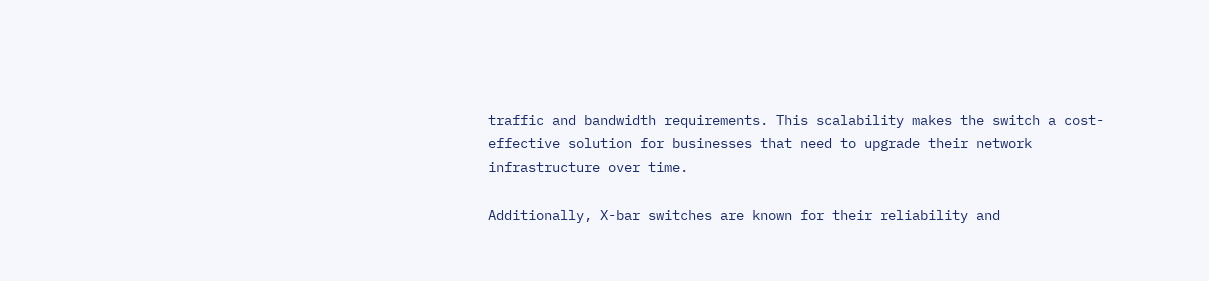traffic and bandwidth requirements. This scalability makes the switch a cost-effective solution for businesses that need to upgrade their network infrastructure over time.

Additionally, X-bar switches are known for their reliability and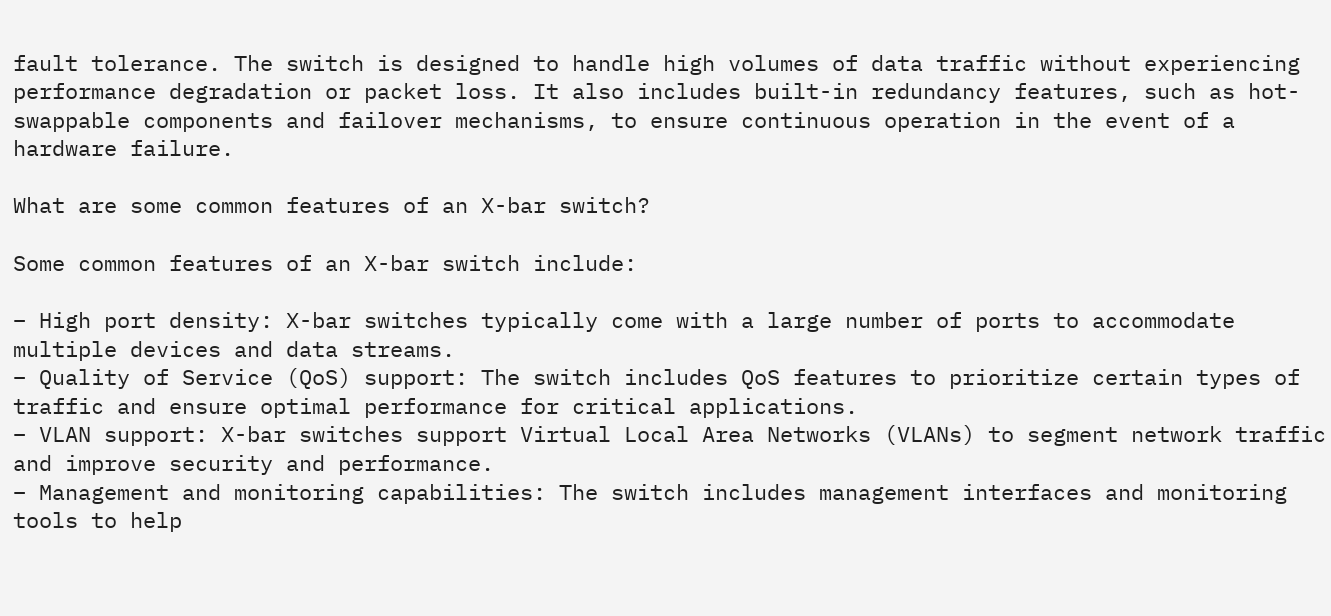fault tolerance. The switch is designed to handle high volumes of data traffic without experiencing performance degradation or packet loss. It also includes built-in redundancy features, such as hot-swappable components and failover mechanisms, to ensure continuous operation in the event of a hardware failure.

What are some common features of an X-bar switch?

Some common features of an X-bar switch include:

– High port density: X-bar switches typically come with a large number of ports to accommodate multiple devices and data streams.
– Quality of Service (QoS) support: The switch includes QoS features to prioritize certain types of traffic and ensure optimal performance for critical applications.
– VLAN support: X-bar switches support Virtual Local Area Networks (VLANs) to segment network traffic and improve security and performance.
– Management and monitoring capabilities: The switch includes management interfaces and monitoring tools to help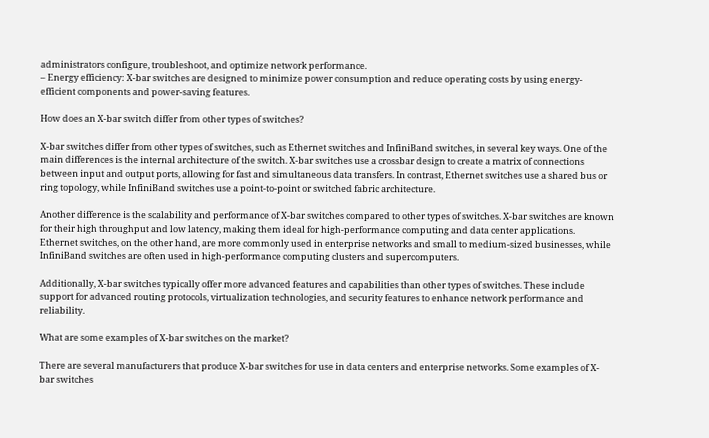administrators configure, troubleshoot, and optimize network performance.
– Energy efficiency: X-bar switches are designed to minimize power consumption and reduce operating costs by using energy-efficient components and power-saving features.

How does an X-bar switch differ from other types of switches?

X-bar switches differ from other types of switches, such as Ethernet switches and InfiniBand switches, in several key ways. One of the main differences is the internal architecture of the switch. X-bar switches use a crossbar design to create a matrix of connections between input and output ports, allowing for fast and simultaneous data transfers. In contrast, Ethernet switches use a shared bus or ring topology, while InfiniBand switches use a point-to-point or switched fabric architecture.

Another difference is the scalability and performance of X-bar switches compared to other types of switches. X-bar switches are known for their high throughput and low latency, making them ideal for high-performance computing and data center applications. Ethernet switches, on the other hand, are more commonly used in enterprise networks and small to medium-sized businesses, while InfiniBand switches are often used in high-performance computing clusters and supercomputers.

Additionally, X-bar switches typically offer more advanced features and capabilities than other types of switches. These include support for advanced routing protocols, virtualization technologies, and security features to enhance network performance and reliability.

What are some examples of X-bar switches on the market?

There are several manufacturers that produce X-bar switches for use in data centers and enterprise networks. Some examples of X-bar switches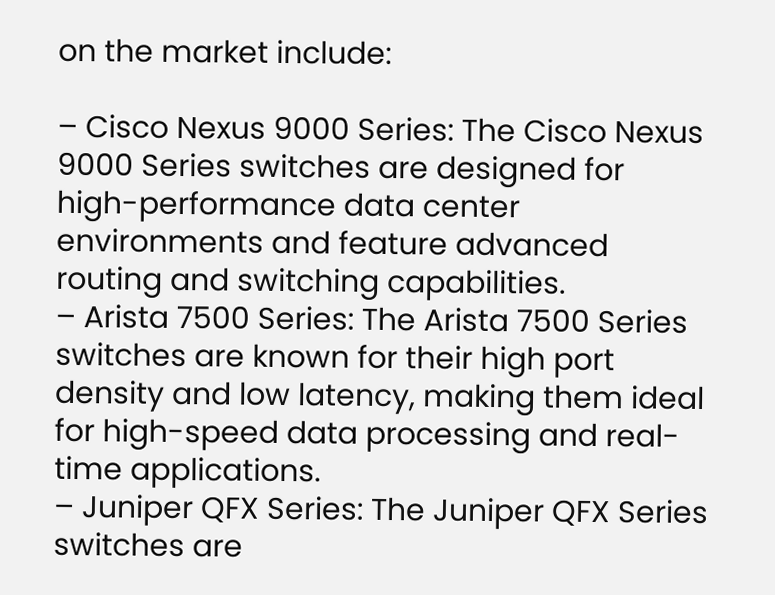on the market include:

– Cisco Nexus 9000 Series: The Cisco Nexus 9000 Series switches are designed for high-performance data center environments and feature advanced routing and switching capabilities.
– Arista 7500 Series: The Arista 7500 Series switches are known for their high port density and low latency, making them ideal for high-speed data processing and real-time applications.
– Juniper QFX Series: The Juniper QFX Series switches are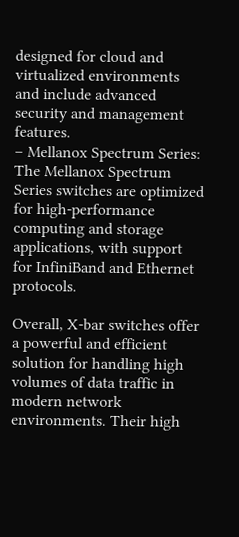designed for cloud and virtualized environments and include advanced security and management features.
– Mellanox Spectrum Series: The Mellanox Spectrum Series switches are optimized for high-performance computing and storage applications, with support for InfiniBand and Ethernet protocols.

Overall, X-bar switches offer a powerful and efficient solution for handling high volumes of data traffic in modern network environments. Their high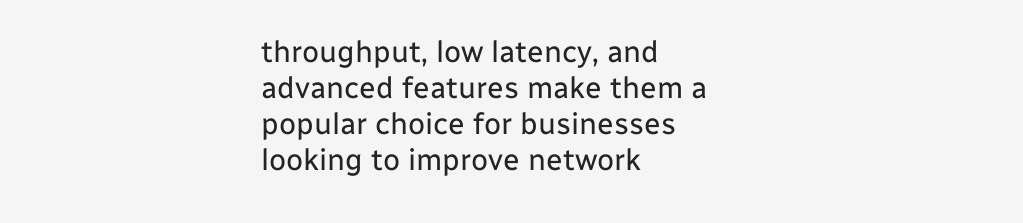throughput, low latency, and advanced features make them a popular choice for businesses looking to improve network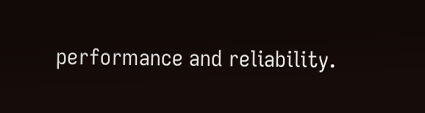performance and reliability.